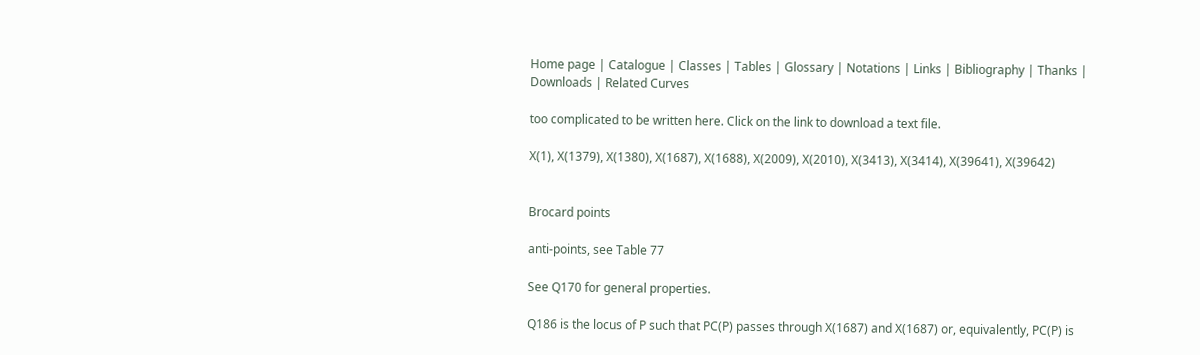Home page | Catalogue | Classes | Tables | Glossary | Notations | Links | Bibliography | Thanks | Downloads | Related Curves

too complicated to be written here. Click on the link to download a text file.

X(1), X(1379), X(1380), X(1687), X(1688), X(2009), X(2010), X(3413), X(3414), X(39641), X(39642)


Brocard points

anti-points, see Table 77

See Q170 for general properties.

Q186 is the locus of P such that PC(P) passes through X(1687) and X(1687) or, equivalently, PC(P) is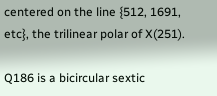centered on the line {512, 1691, etc}, the trilinear polar of X(251).

Q186 is a bicircular sextic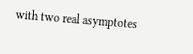with two real asymptotes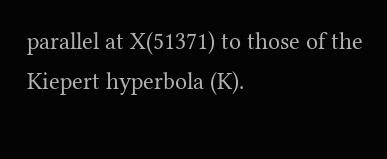parallel at X(51371) to those of the Kiepert hyperbola (K).